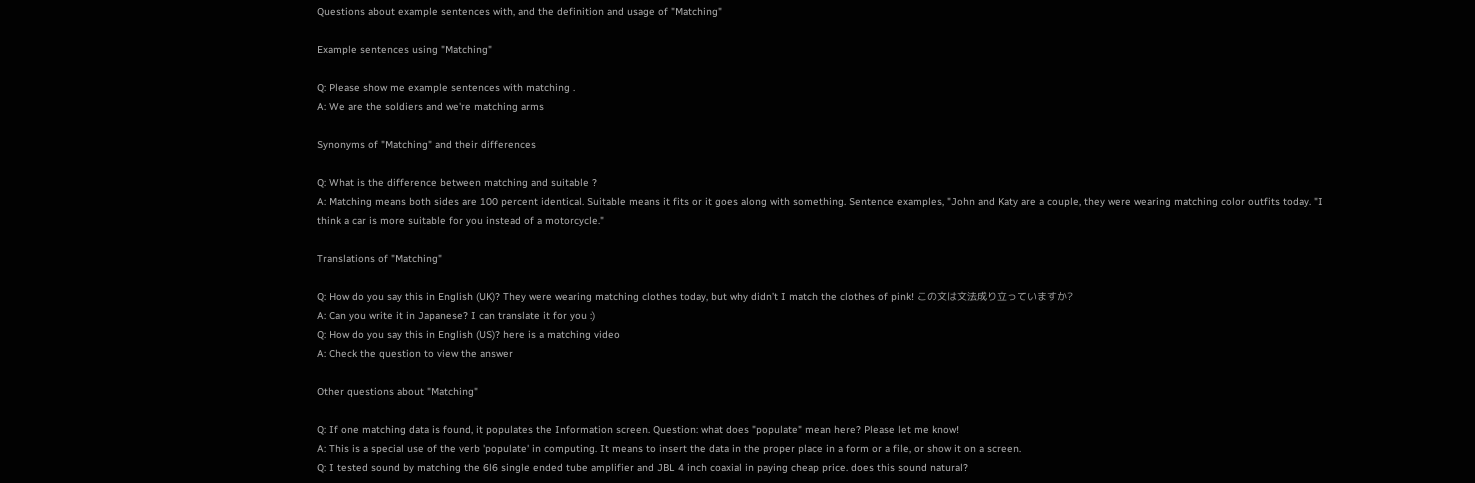Questions about example sentences with, and the definition and usage of "Matching"

Example sentences using "Matching"

Q: Please show me example sentences with matching .
A: We are the soldiers and we're matching arms

Synonyms of "Matching" and their differences

Q: What is the difference between matching and suitable ?
A: Matching means both sides are 100 percent identical. Suitable means it fits or it goes along with something. Sentence examples, "John and Katy are a couple, they were wearing matching color outfits today. "I think a car is more suitable for you instead of a motorcycle."

Translations of "Matching"

Q: How do you say this in English (UK)? They were wearing matching clothes today, but why didn’t I match the clothes of pink! この文は文法成り立っていますか?
A: Can you write it in Japanese? I can translate it for you :)
Q: How do you say this in English (US)? here is a matching video
A: Check the question to view the answer

Other questions about "Matching"

Q: If one matching data is found, it populates the Information screen. Question: what does "populate" mean here? Please let me know!
A: This is a special use of the verb 'populate' in computing. It means to insert the data in the proper place in a form or a file, or show it on a screen.
Q: I tested sound by matching the 6l6 single ended tube amplifier and JBL 4 inch coaxial in paying cheap price. does this sound natural?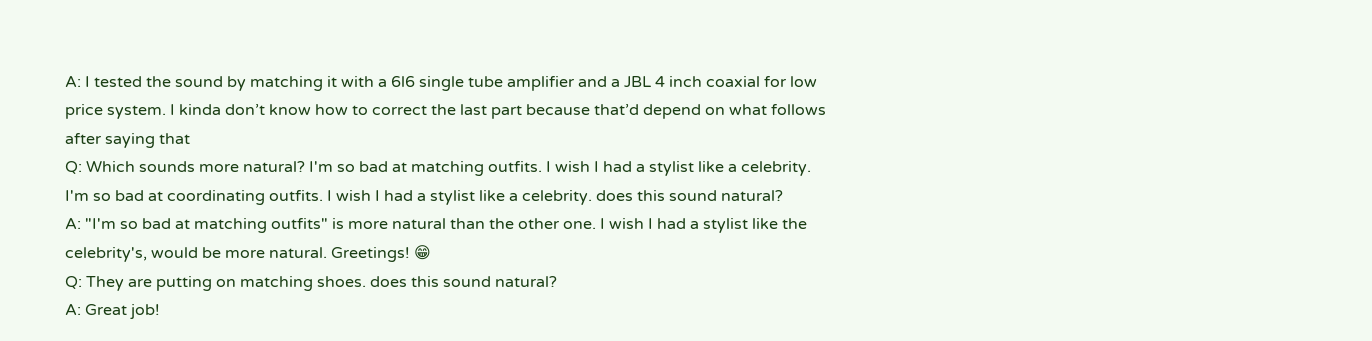A: I tested the sound by matching it with a 6l6 single tube amplifier and a JBL 4 inch coaxial for low price system. I kinda don’t know how to correct the last part because that’d depend on what follows after saying that
Q: Which sounds more natural? I'm so bad at matching outfits. I wish I had a stylist like a celebrity. I'm so bad at coordinating outfits. I wish I had a stylist like a celebrity. does this sound natural?
A: "I'm so bad at matching outfits" is more natural than the other one. I wish I had a stylist like the celebrity's, would be more natural. Greetings! 😁
Q: They are putting on matching shoes. does this sound natural?
A: Great job!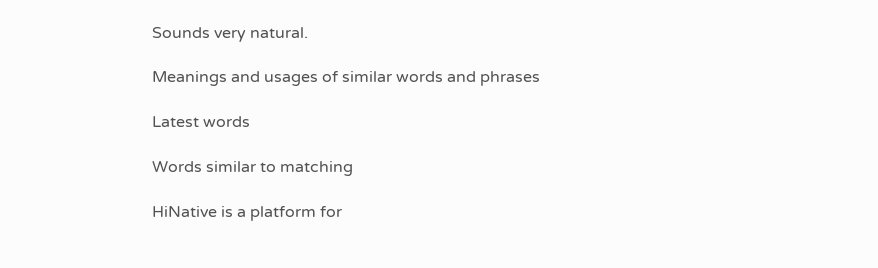Sounds very natural.

Meanings and usages of similar words and phrases

Latest words

Words similar to matching

HiNative is a platform for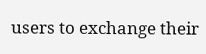users to exchange their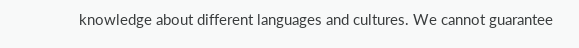knowledge about different languages and cultures. We cannot guarantee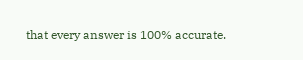that every answer is 100% accurate.